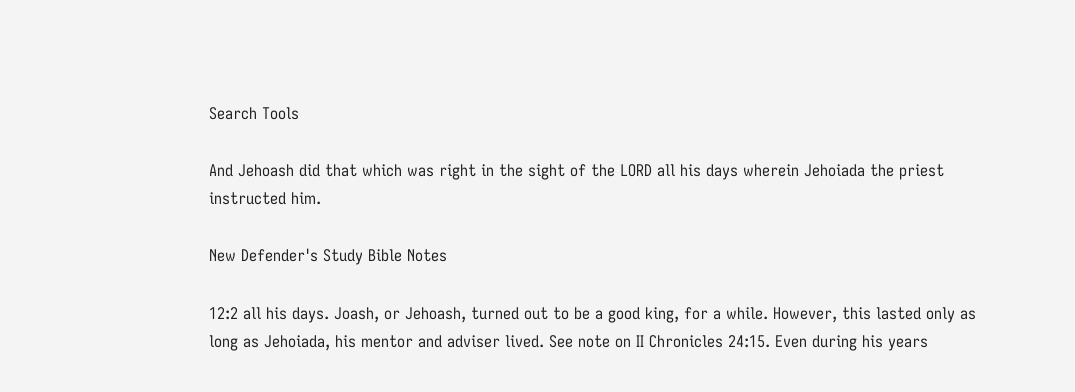Search Tools

And Jehoash did that which was right in the sight of the LORD all his days wherein Jehoiada the priest instructed him.

New Defender's Study Bible Notes

12:2 all his days. Joash, or Jehoash, turned out to be a good king, for a while. However, this lasted only as long as Jehoiada, his mentor and adviser lived. See note on II Chronicles 24:15. Even during his years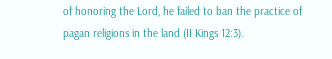of honoring the Lord, he failed to ban the practice of pagan religions in the land (II Kings 12:3).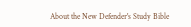About the New Defender's Study Bible